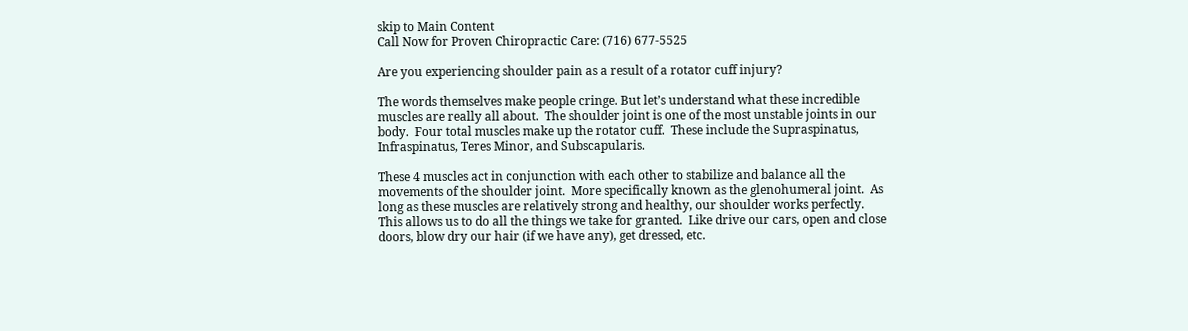skip to Main Content
Call Now for Proven Chiropractic Care: (716) 677-5525

Are you experiencing shoulder pain as a result of a rotator cuff injury?

The words themselves make people cringe. But let’s understand what these incredible muscles are really all about.  The shoulder joint is one of the most unstable joints in our body.  Four total muscles make up the rotator cuff.  These include the Supraspinatus, Infraspinatus, Teres Minor, and Subscapularis.

These 4 muscles act in conjunction with each other to stabilize and balance all the movements of the shoulder joint.  More specifically known as the glenohumeral joint.  As long as these muscles are relatively strong and healthy, our shoulder works perfectly. This allows us to do all the things we take for granted.  Like drive our cars, open and close doors, blow dry our hair (if we have any), get dressed, etc.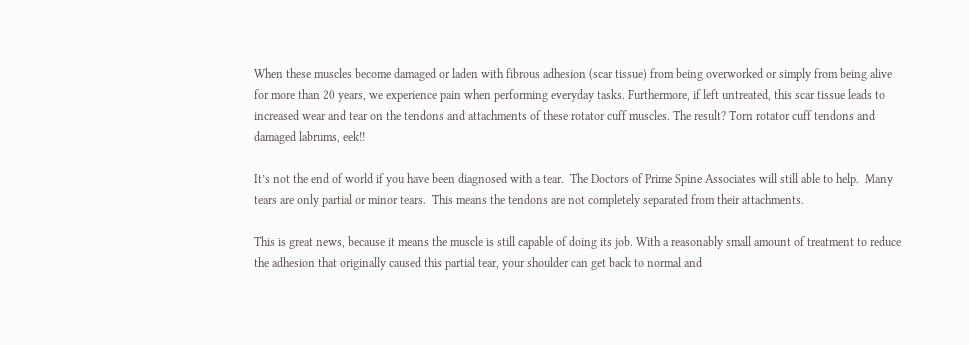When these muscles become damaged or laden with fibrous adhesion (scar tissue) from being overworked or simply from being alive for more than 20 years, we experience pain when performing everyday tasks. Furthermore, if left untreated, this scar tissue leads to increased wear and tear on the tendons and attachments of these rotator cuff muscles. The result? Torn rotator cuff tendons and damaged labrums, eek!!

It’s not the end of world if you have been diagnosed with a tear.  The Doctors of Prime Spine Associates will still able to help.  Many tears are only partial or minor tears.  This means the tendons are not completely separated from their attachments.

This is great news, because it means the muscle is still capable of doing its job. With a reasonably small amount of treatment to reduce the adhesion that originally caused this partial tear, your shoulder can get back to normal and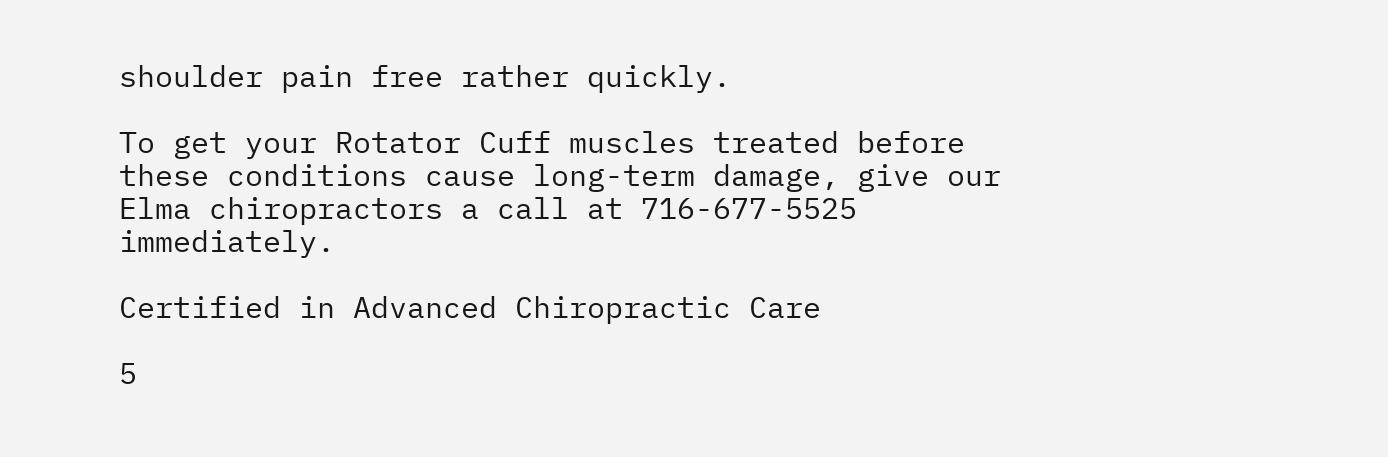shoulder pain free rather quickly.

To get your Rotator Cuff muscles treated before these conditions cause long-term damage, give our Elma chiropractors a call at 716-677-5525 immediately.

Certified in Advanced Chiropractic Care

5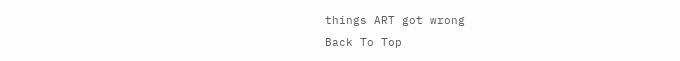things ART got wrong
Back To Top